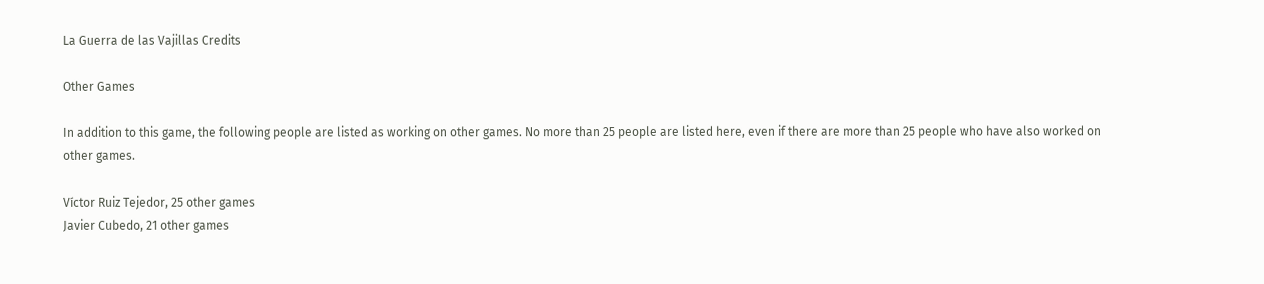La Guerra de las Vajillas Credits

Other Games

In addition to this game, the following people are listed as working on other games. No more than 25 people are listed here, even if there are more than 25 people who have also worked on other games.

Víctor Ruiz Tejedor, 25 other games
Javier Cubedo, 21 other games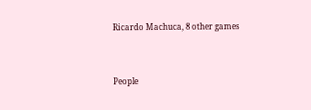Ricardo Machuca, 8 other games


People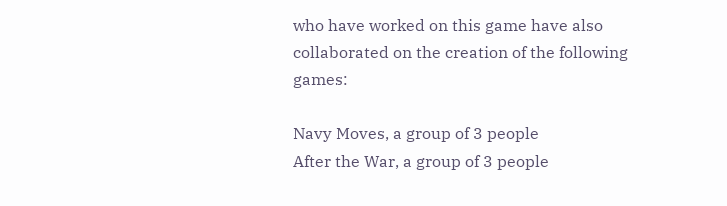who have worked on this game have also collaborated on the creation of the following games:

Navy Moves, a group of 3 people
After the War, a group of 3 people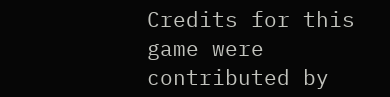Credits for this game were contributed by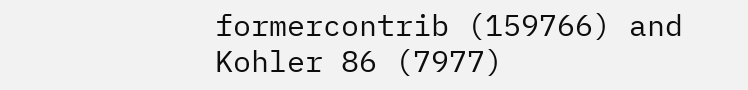formercontrib (159766) and Kohler 86 (7977)